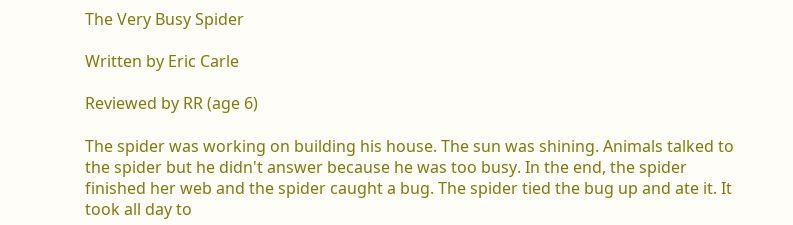The Very Busy Spider

Written by Eric Carle

Reviewed by RR (age 6)

The spider was working on building his house. The sun was shining. Animals talked to the spider but he didn't answer because he was too busy. In the end, the spider finished her web and the spider caught a bug. The spider tied the bug up and ate it. It took all day to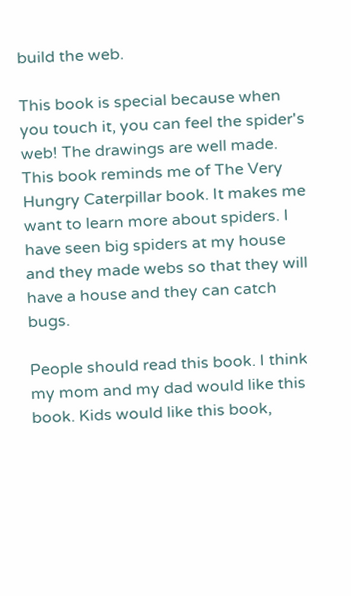build the web.

This book is special because when you touch it, you can feel the spider's web! The drawings are well made. This book reminds me of The Very Hungry Caterpillar book. It makes me want to learn more about spiders. I have seen big spiders at my house and they made webs so that they will have a house and they can catch bugs.

People should read this book. I think my mom and my dad would like this book. Kids would like this book,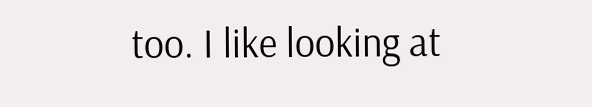too. I like looking at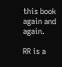this book again and again.

RR is a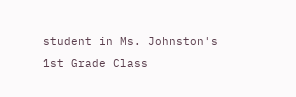student in Ms. Johnston's 1st Grade Class